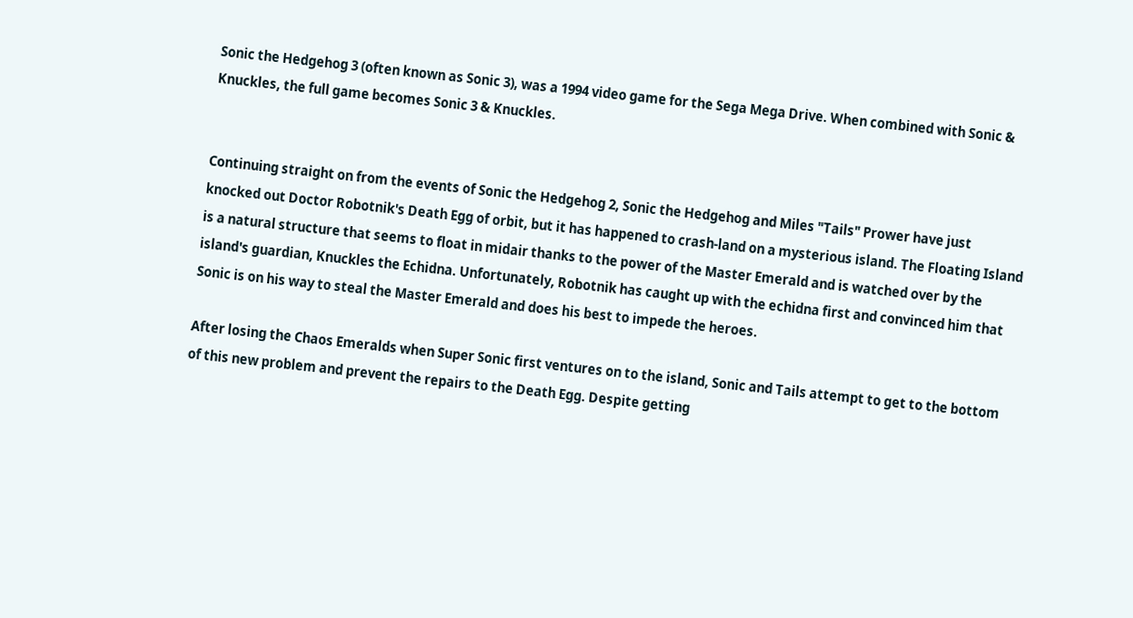Sonic the Hedgehog 3 (often known as Sonic 3), was a 1994 video game for the Sega Mega Drive. When combined with Sonic & Knuckles, the full game becomes Sonic 3 & Knuckles.


Continuing straight on from the events of Sonic the Hedgehog 2, Sonic the Hedgehog and Miles "Tails" Prower have just knocked out Doctor Robotnik's Death Egg of orbit, but it has happened to crash-land on a mysterious island. The Floating Island is a natural structure that seems to float in midair thanks to the power of the Master Emerald and is watched over by the island's guardian, Knuckles the Echidna. Unfortunately, Robotnik has caught up with the echidna first and convinced him that Sonic is on his way to steal the Master Emerald and does his best to impede the heroes.

After losing the Chaos Emeralds when Super Sonic first ventures on to the island, Sonic and Tails attempt to get to the bottom of this new problem and prevent the repairs to the Death Egg. Despite getting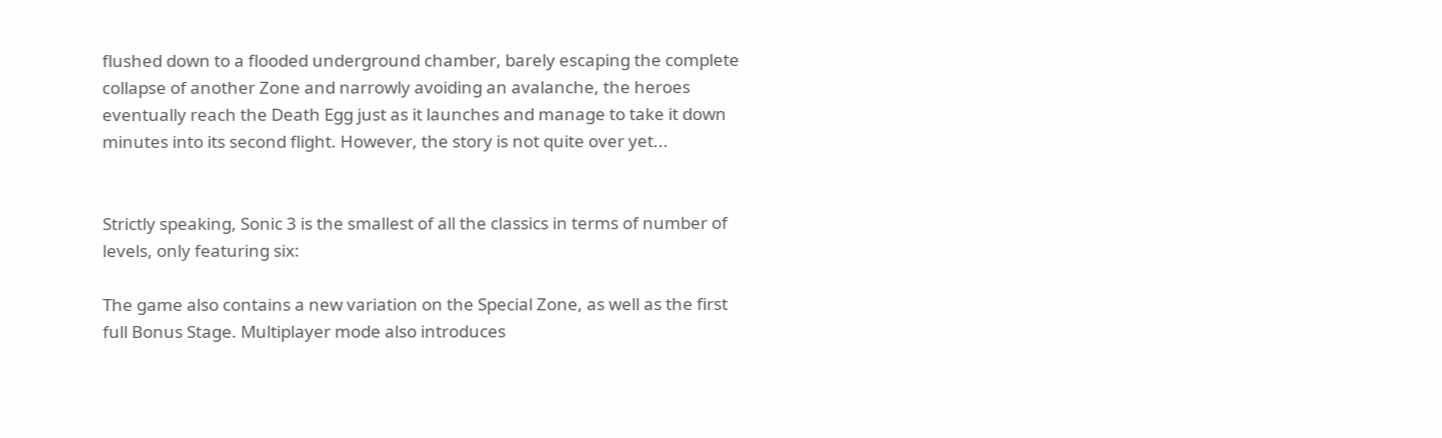flushed down to a flooded underground chamber, barely escaping the complete collapse of another Zone and narrowly avoiding an avalanche, the heroes eventually reach the Death Egg just as it launches and manage to take it down minutes into its second flight. However, the story is not quite over yet...


Strictly speaking, Sonic 3 is the smallest of all the classics in terms of number of levels, only featuring six:

The game also contains a new variation on the Special Zone, as well as the first full Bonus Stage. Multiplayer mode also introduces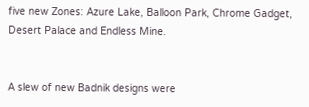five new Zones: Azure Lake, Balloon Park, Chrome Gadget, Desert Palace and Endless Mine.


A slew of new Badnik designs were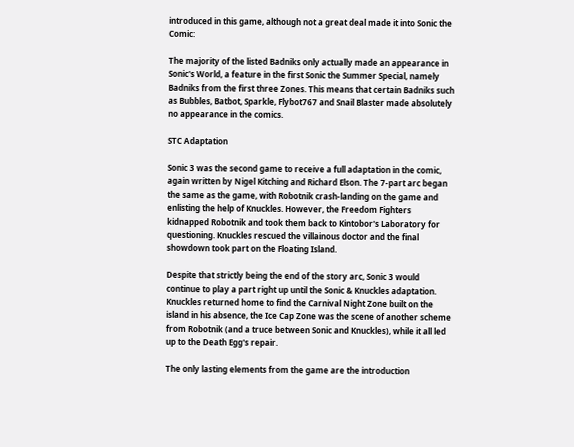introduced in this game, although not a great deal made it into Sonic the Comic:

The majority of the listed Badniks only actually made an appearance in Sonic's World, a feature in the first Sonic the Summer Special, namely Badniks from the first three Zones. This means that certain Badniks such as Bubbles, Batbot, Sparkle, Flybot767 and Snail Blaster made absolutely no appearance in the comics.

STC Adaptation

Sonic 3 was the second game to receive a full adaptation in the comic, again written by Nigel Kitching and Richard Elson. The 7-part arc began the same as the game, with Robotnik crash-landing on the game and enlisting the help of Knuckles. However, the Freedom Fighters kidnapped Robotnik and took them back to Kintobor's Laboratory for questioning. Knuckles rescued the villainous doctor and the final showdown took part on the Floating Island.

Despite that strictly being the end of the story arc, Sonic 3 would continue to play a part right up until the Sonic & Knuckles adaptation. Knuckles returned home to find the Carnival Night Zone built on the island in his absence, the Ice Cap Zone was the scene of another scheme from Robotnik (and a truce between Sonic and Knuckles), while it all led up to the Death Egg's repair.

The only lasting elements from the game are the introduction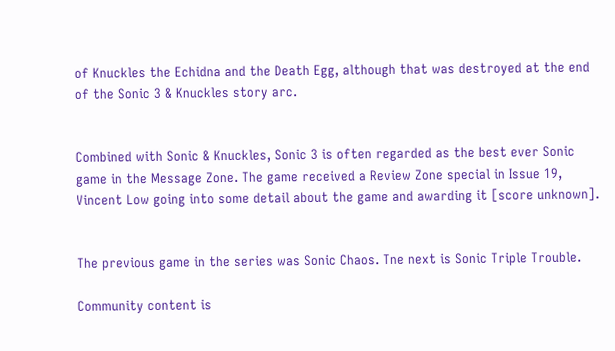of Knuckles the Echidna and the Death Egg, although that was destroyed at the end of the Sonic 3 & Knuckles story arc.


Combined with Sonic & Knuckles, Sonic 3 is often regarded as the best ever Sonic game in the Message Zone. The game received a Review Zone special in Issue 19, Vincent Low going into some detail about the game and awarding it [score unknown].


The previous game in the series was Sonic Chaos. Tne next is Sonic Triple Trouble.

Community content is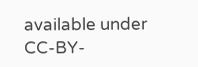available under CC-BY-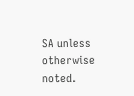SA unless otherwise noted.